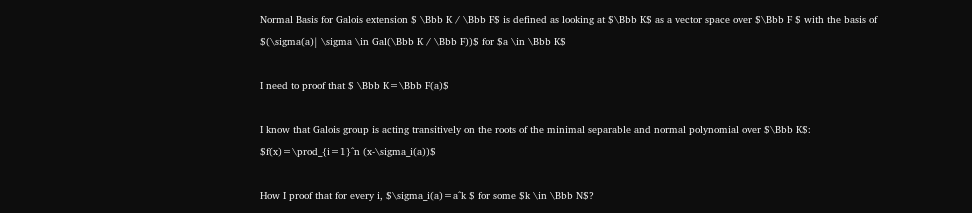Normal Basis for Galois extension $ \Bbb K / \Bbb F$ is defined as looking at $\Bbb K$ as a vector space over $\Bbb F $ with the basis of $(\sigma(a)| \sigma \in Gal(\Bbb K / \Bbb F))$ for $a \in \Bbb K$

I need to proof that $ \Bbb K=\Bbb F(a)$

I know that Galois group is acting transitively on the roots of the minimal separable and normal polynomial over $\Bbb K$: $f(x)=\prod_{i=1}^n (x-\sigma_i(a))$

How I proof that for every i, $\sigma_i(a)=a^k $ for some $k \in \Bbb N$?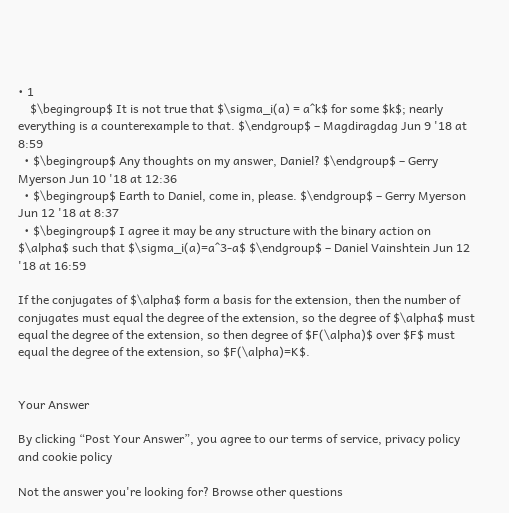• 1
    $\begingroup$ It is not true that $\sigma_i(a) = a^k$ for some $k$; nearly everything is a counterexample to that. $\endgroup$ – Magdiragdag Jun 9 '18 at 8:59
  • $\begingroup$ Any thoughts on my answer, Daniel? $\endgroup$ – Gerry Myerson Jun 10 '18 at 12:36
  • $\begingroup$ Earth to Daniel, come in, please. $\endgroup$ – Gerry Myerson Jun 12 '18 at 8:37
  • $\begingroup$ I agree it may be any structure with the binary action on $\alpha$ such that $\sigma_i(a)=a^3-a$ $\endgroup$ – Daniel Vainshtein Jun 12 '18 at 16:59

If the conjugates of $\alpha$ form a basis for the extension, then the number of conjugates must equal the degree of the extension, so the degree of $\alpha$ must equal the degree of the extension, so then degree of $F(\alpha)$ over $F$ must equal the degree of the extension, so $F(\alpha)=K$.


Your Answer

By clicking “Post Your Answer”, you agree to our terms of service, privacy policy and cookie policy

Not the answer you're looking for? Browse other questions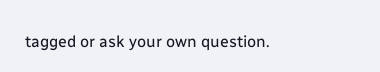tagged or ask your own question.